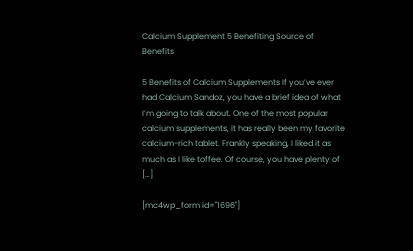Calcium Supplement 5 Benefiting Source of Benefits

5 Benefits of Calcium Supplements If you’ve ever had Calcium Sandoz, you have a brief idea of what I’m going to talk about. One of the most popular calcium supplements, it has really been my favorite calcium-rich tablet. Frankly speaking, I liked it as much as I like toffee. Of course, you have plenty of […]

[mc4wp_form id="1696"]